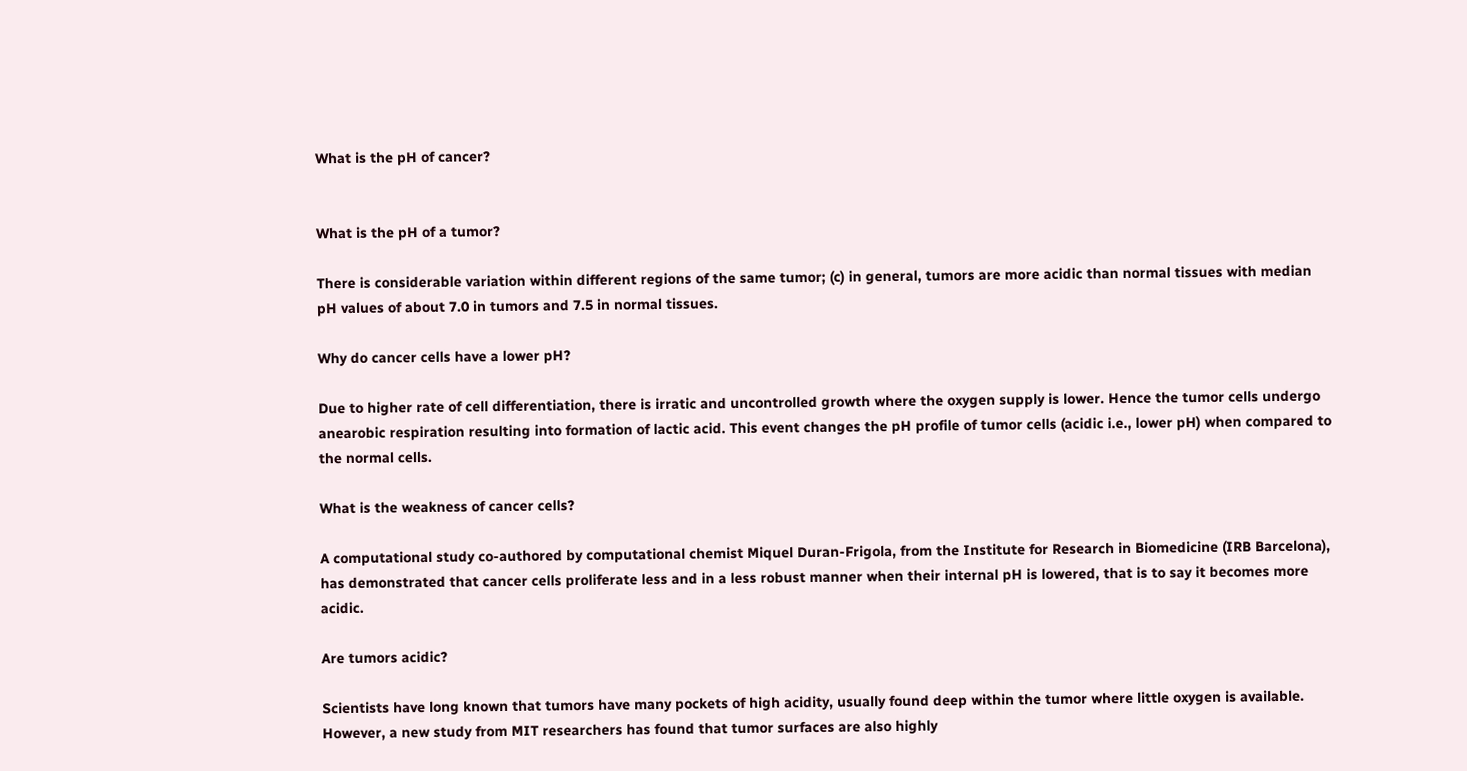What is the pH of cancer?


What is the pH of a tumor?

There is considerable variation within different regions of the same tumor; (c) in general, tumors are more acidic than normal tissues with median pH values of about 7.0 in tumors and 7.5 in normal tissues.

Why do cancer cells have a lower pH?

Due to higher rate of cell differentiation, there is irratic and uncontrolled growth where the oxygen supply is lower. Hence the tumor cells undergo anearobic respiration resulting into formation of lactic acid. This event changes the pH profile of tumor cells (acidic i.e., lower pH) when compared to the normal cells.

What is the weakness of cancer cells?

A computational study co-authored by computational chemist Miquel Duran-Frigola, from the Institute for Research in Biomedicine (IRB Barcelona), has demonstrated that cancer cells proliferate less and in a less robust manner when their internal pH is lowered, that is to say it becomes more acidic.

Are tumors acidic?

Scientists have long known that tumors have many pockets of high acidity, usually found deep within the tumor where little oxygen is available. However, a new study from MIT researchers has found that tumor surfaces are also highly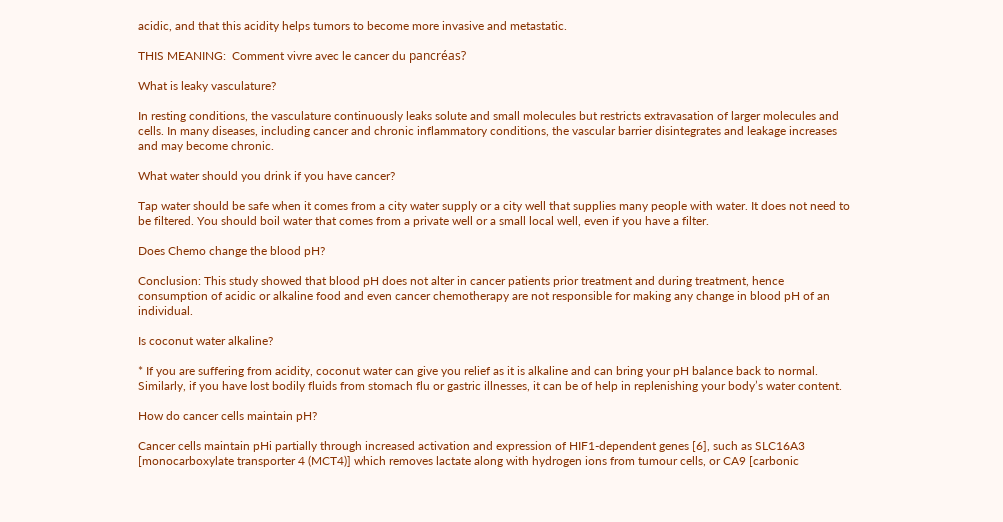acidic, and that this acidity helps tumors to become more invasive and metastatic.

THIS MEANING:  Comment vivre avec le cancer du pancréas?

What is leaky vasculature?

In resting conditions, the vasculature continuously leaks solute and small molecules but restricts extravasation of larger molecules and cells. In many diseases, including cancer and chronic inflammatory conditions, the vascular barrier disintegrates and leakage increases and may become chronic.

What water should you drink if you have cancer?

Tap water should be safe when it comes from a city water supply or a city well that supplies many people with water. It does not need to be filtered. You should boil water that comes from a private well or a small local well, even if you have a filter.

Does Chemo change the blood pH?

Conclusion: This study showed that blood pH does not alter in cancer patients prior treatment and during treatment, hence consumption of acidic or alkaline food and even cancer chemotherapy are not responsible for making any change in blood pH of an individual.

Is coconut water alkaline?

* If you are suffering from acidity, coconut water can give you relief as it is alkaline and can bring your pH balance back to normal. Similarly, if you have lost bodily fluids from stomach flu or gastric illnesses, it can be of help in replenishing your body’s water content.

How do cancer cells maintain pH?

Cancer cells maintain pHi partially through increased activation and expression of HIF1-dependent genes [6], such as SLC16A3 [monocarboxylate transporter 4 (MCT4)] which removes lactate along with hydrogen ions from tumour cells, or CA9 [carbonic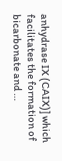anhydrase IX (CAIX)] which facilitates the formation of bicarbonate and …